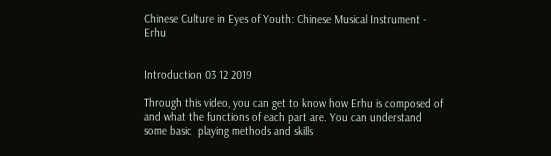Chinese Culture in Eyes of Youth: Chinese Musical Instrument - Erhu


Introduction 03 12 2019

Through this video, you can get to know how Erhu is composed of and what the functions of each part are. You can understand some basic  playing methods and skills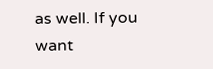as well. If you want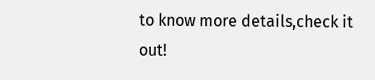to know more details,check it out!